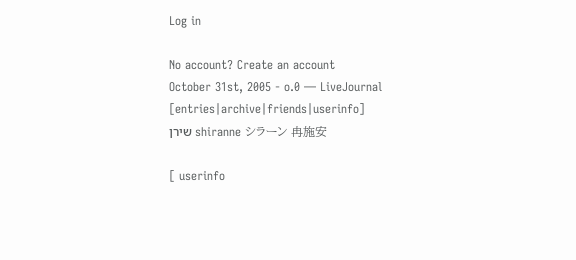Log in

No account? Create an account
October 31st, 2005 - o.0 — LiveJournal [entries|archive|friends|userinfo]
שירן shiranne シラーン 冉施安

[ userinfo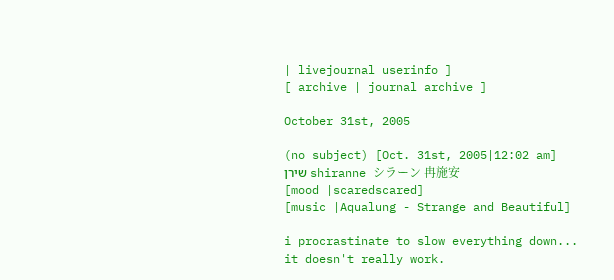| livejournal userinfo ]
[ archive | journal archive ]

October 31st, 2005

(no subject) [Oct. 31st, 2005|12:02 am]
שירן shiranne シラーン 冉施安
[mood |scaredscared]
[music |Aqualung - Strange and Beautiful]

i procrastinate to slow everything down...
it doesn't really work.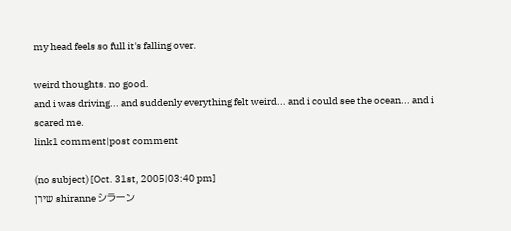my head feels so full it's falling over.

weird thoughts. no good.
and i was driving... and suddenly everything felt weird... and i could see the ocean... and i scared me.
link1 comment|post comment

(no subject) [Oct. 31st, 2005|03:40 pm]
שירן shiranne シラーン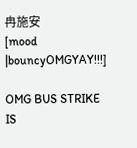冉施安
[mood |bouncyOMGYAY!!!]

OMG BUS STRIKE IS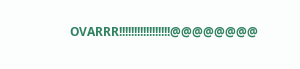OVARRR!!!!!!!!!!!!!!!!!@@@@@@@@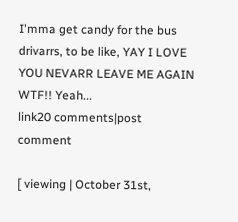I'mma get candy for the bus drivarrs, to be like, YAY I LOVE YOU NEVARR LEAVE ME AGAIN WTF!! Yeah...
link20 comments|post comment

[ viewing | October 31st,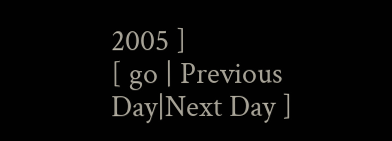2005 ]
[ go | Previous Day|Next Day ]